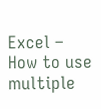Excel – How to use multiple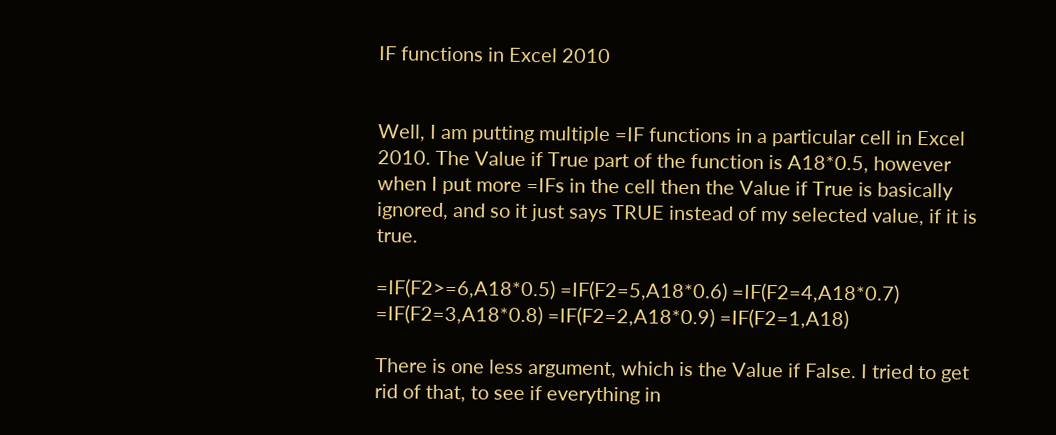IF functions in Excel 2010


Well, I am putting multiple =IF functions in a particular cell in Excel 2010. The Value if True part of the function is A18*0.5, however when I put more =IFs in the cell then the Value if True is basically ignored, and so it just says TRUE instead of my selected value, if it is true.

=IF(F2>=6,A18*0.5) =IF(F2=5,A18*0.6) =IF(F2=4,A18*0.7) =IF(F2=3,A18*0.8) =IF(F2=2,A18*0.9) =IF(F2=1,A18)

There is one less argument, which is the Value if False. I tried to get rid of that, to see if everything in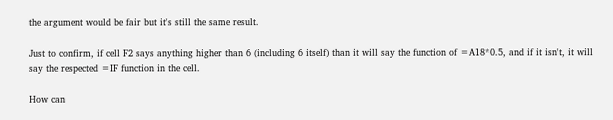the argument would be fair but it's still the same result.

Just to confirm, if cell F2 says anything higher than 6 (including 6 itself) than it will say the function of =A18*0.5, and if it isn't, it will say the respected =IF function in the cell.

How can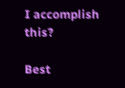I accomplish this?

Best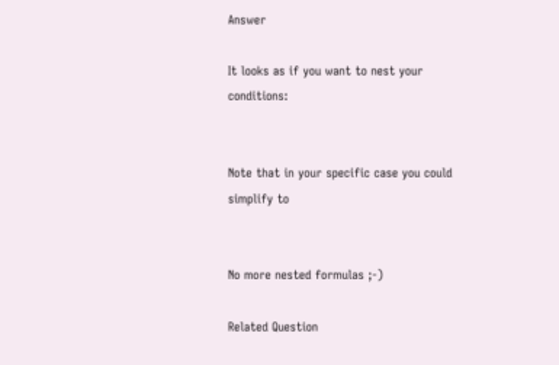Answer

It looks as if you want to nest your conditions:


Note that in your specific case you could simplify to


No more nested formulas ;-)

Related Question